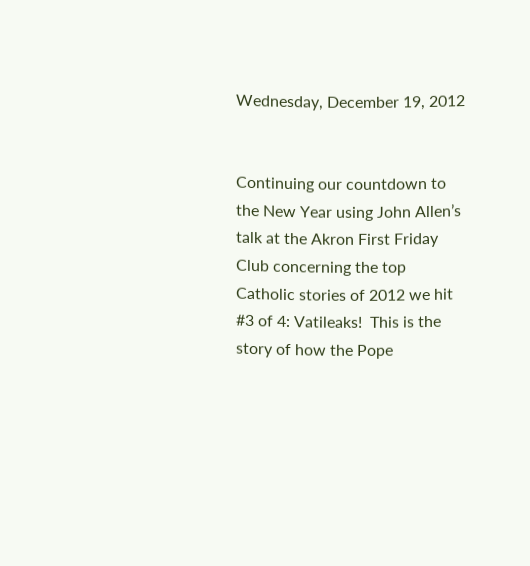Wednesday, December 19, 2012


Continuing our countdown to the New Year using John Allen’s talk at the Akron First Friday Club concerning the top Catholic stories of 2012 we hit #3 of 4: Vatileaks!  This is the story of how the Pope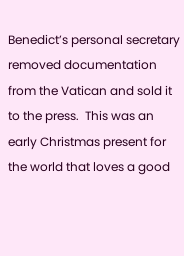Benedict’s personal secretary removed documentation from the Vatican and sold it to the press.  This was an early Christmas present for the world that loves a good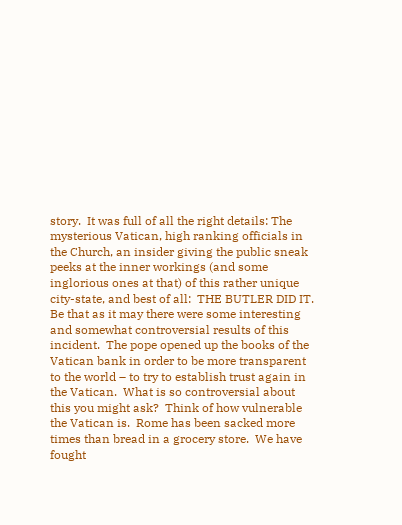story.  It was full of all the right details: The mysterious Vatican, high ranking officials in the Church, an insider giving the public sneak peeks at the inner workings (and some inglorious ones at that) of this rather unique city-state, and best of all:  THE BUTLER DID IT.
Be that as it may there were some interesting and somewhat controversial results of this incident.  The pope opened up the books of the Vatican bank in order to be more transparent to the world – to try to establish trust again in the Vatican.  What is so controversial about this you might ask?  Think of how vulnerable the Vatican is.  Rome has been sacked more times than bread in a grocery store.  We have fought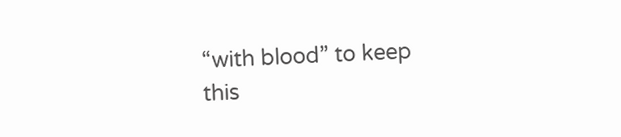“with blood” to keep this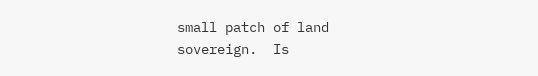small patch of land sovereign.  Is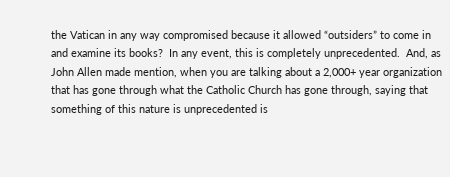the Vatican in any way compromised because it allowed “outsiders” to come in and examine its books?  In any event, this is completely unprecedented.  And, as John Allen made mention, when you are talking about a 2,000+ year organization that has gone through what the Catholic Church has gone through, saying that something of this nature is unprecedented is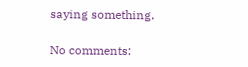saying something.

No comments: